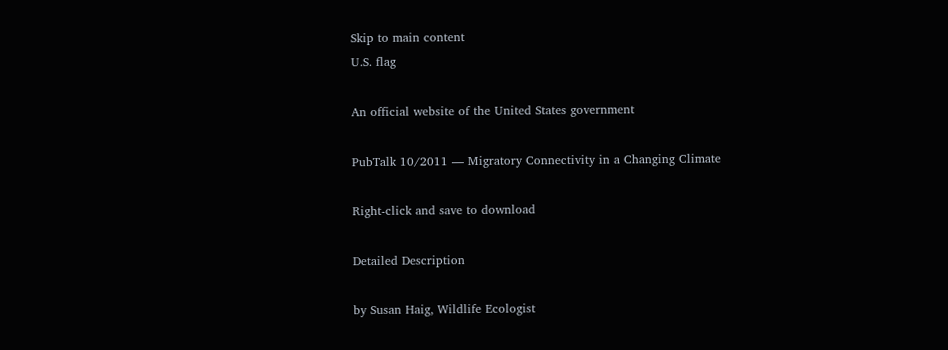Skip to main content
U.S. flag

An official website of the United States government

PubTalk 10/2011 — Migratory Connectivity in a Changing Climate

Right-click and save to download

Detailed Description

by Susan Haig, Wildlife Ecologist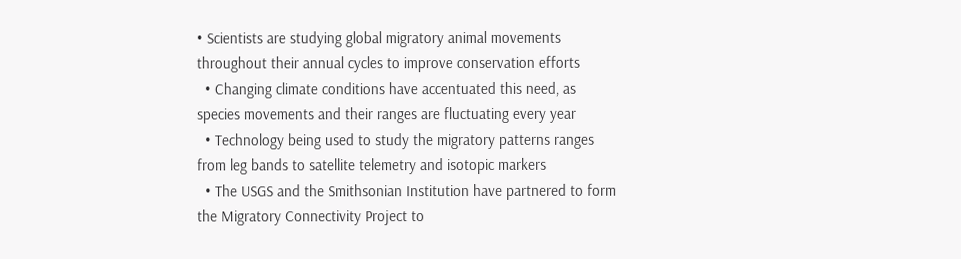• Scientists are studying global migratory animal movements throughout their annual cycles to improve conservation efforts
  • Changing climate conditions have accentuated this need, as species movements and their ranges are fluctuating every year
  • Technology being used to study the migratory patterns ranges from leg bands to satellite telemetry and isotopic markers
  • The USGS and the Smithsonian Institution have partnered to form the Migratory Connectivity Project to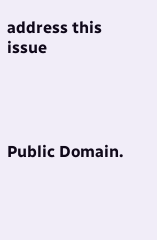address this issue




Public Domain.